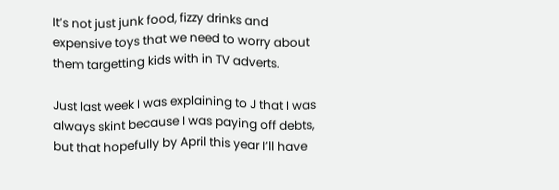It’s not just junk food, fizzy drinks and expensive toys that we need to worry about them targetting kids with in TV adverts.

Just last week I was explaining to J that I was always skint because I was paying off debts, but that hopefully by April this year I’ll have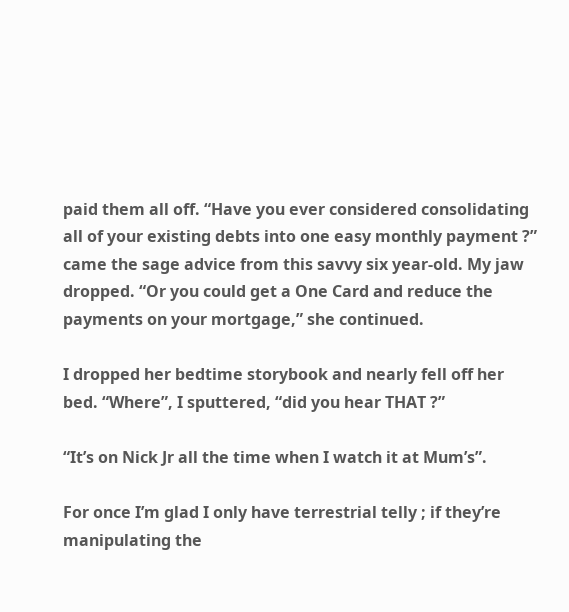paid them all off. “Have you ever considered consolidating all of your existing debts into one easy monthly payment ?” came the sage advice from this savvy six year-old. My jaw dropped. “Or you could get a One Card and reduce the payments on your mortgage,” she continued.

I dropped her bedtime storybook and nearly fell off her bed. “Where”, I sputtered, “did you hear THAT ?”

“It’s on Nick Jr all the time when I watch it at Mum’s”.

For once I’m glad I only have terrestrial telly ; if they’re manipulating the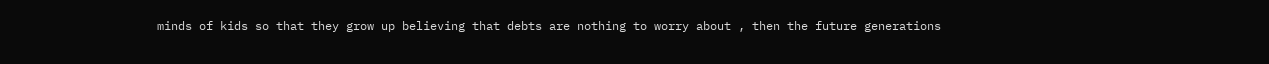minds of kids so that they grow up believing that debts are nothing to worry about , then the future generations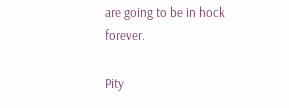are going to be in hock forever.

Pity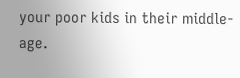your poor kids in their middle-age.